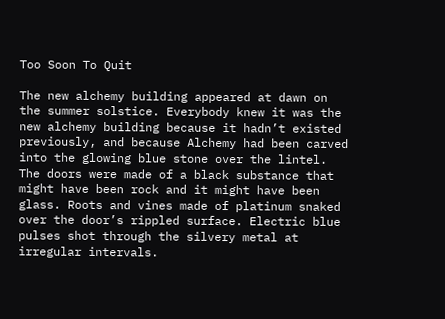Too Soon To Quit

The new alchemy building appeared at dawn on the summer solstice. Everybody knew it was the new alchemy building because it hadn’t existed previously, and because Alchemy had been carved into the glowing blue stone over the lintel. The doors were made of a black substance that might have been rock and it might have been glass. Roots and vines made of platinum snaked over the door’s rippled surface. Electric blue pulses shot through the silvery metal at irregular intervals.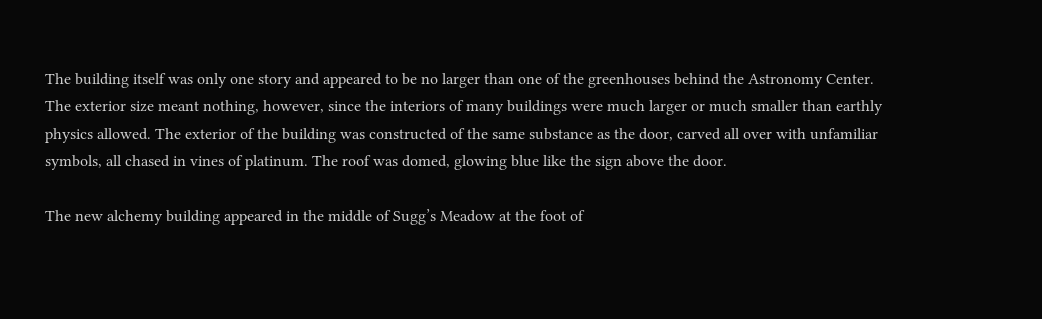The building itself was only one story and appeared to be no larger than one of the greenhouses behind the Astronomy Center. The exterior size meant nothing, however, since the interiors of many buildings were much larger or much smaller than earthly physics allowed. The exterior of the building was constructed of the same substance as the door, carved all over with unfamiliar symbols, all chased in vines of platinum. The roof was domed, glowing blue like the sign above the door.

The new alchemy building appeared in the middle of Sugg’s Meadow at the foot of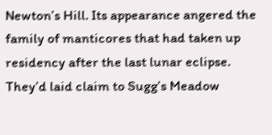Newton’s Hill. Its appearance angered the family of manticores that had taken up residency after the last lunar eclipse. They’d laid claim to Sugg’s Meadow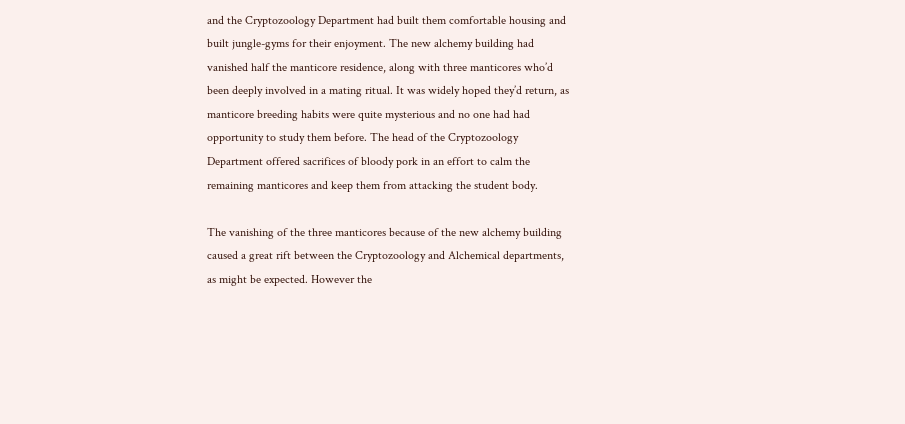and the Cryptozoology Department had built them comfortable housing and built jungle-gyms for their enjoyment. The new alchemy building had vanished half the manticore residence, along with three manticores who’d been deeply involved in a mating ritual. It was widely hoped they’d return, as manticore breeding habits were quite mysterious and no one had had opportunity to study them before. The head of the Cryptozoology Department offered sacrifices of bloody pork in an effort to calm the remaining manticores and keep them from attacking the student body.

The vanishing of the three manticores because of the new alchemy building caused a great rift between the Cryptozoology and Alchemical departments, as might be expected. However the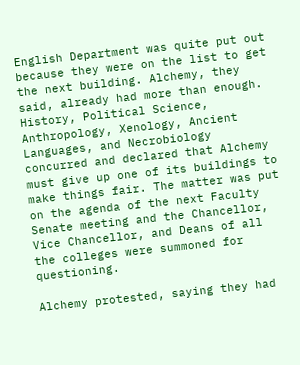English Department was quite put out because they were on the list to get the next building. Alchemy, they said, already had more than enough. History, Political Science, Anthropology, Xenology, Ancient Languages, and Necrobiology concurred and declared that Alchemy must give up one of its buildings to make things fair. The matter was put on the agenda of the next Faculty Senate meeting and the Chancellor, Vice Chancellor, and Deans of all the colleges were summoned for questioning.

Alchemy protested, saying they had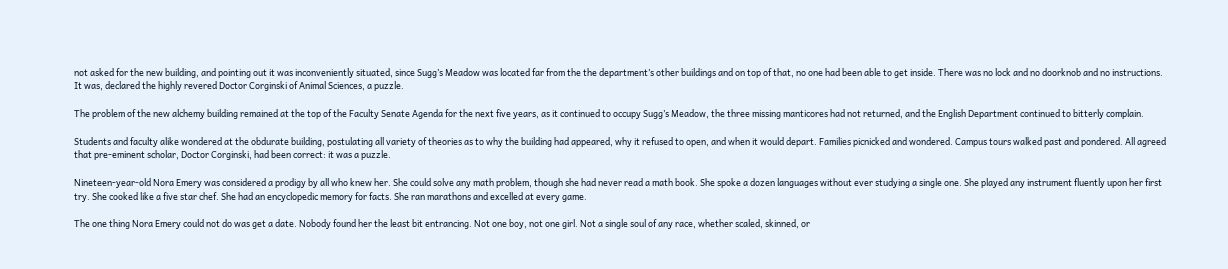not asked for the new building, and pointing out it was inconveniently situated, since Sugg’s Meadow was located far from the the department’s other buildings and on top of that, no one had been able to get inside. There was no lock and no doorknob and no instructions. It was, declared the highly revered Doctor Corginski of Animal Sciences, a puzzle.

The problem of the new alchemy building remained at the top of the Faculty Senate Agenda for the next five years, as it continued to occupy Sugg’s Meadow, the three missing manticores had not returned, and the English Department continued to bitterly complain.

Students and faculty alike wondered at the obdurate building, postulating all variety of theories as to why the building had appeared, why it refused to open, and when it would depart. Families picnicked and wondered. Campus tours walked past and pondered. All agreed that pre-eminent scholar, Doctor Corginski, had been correct: it was a puzzle.

Nineteen-year-old Nora Emery was considered a prodigy by all who knew her. She could solve any math problem, though she had never read a math book. She spoke a dozen languages without ever studying a single one. She played any instrument fluently upon her first try. She cooked like a five star chef. She had an encyclopedic memory for facts. She ran marathons and excelled at every game.

The one thing Nora Emery could not do was get a date. Nobody found her the least bit entrancing. Not one boy, not one girl. Not a single soul of any race, whether scaled, skinned, or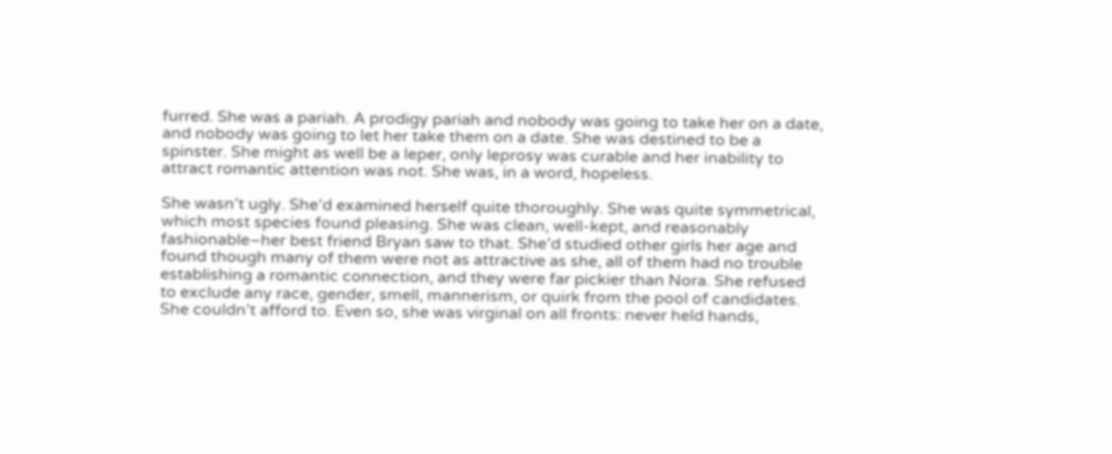furred. She was a pariah. A prodigy pariah and nobody was going to take her on a date, and nobody was going to let her take them on a date. She was destined to be a spinster. She might as well be a leper, only leprosy was curable and her inability to attract romantic attention was not. She was, in a word, hopeless.

She wasn’t ugly. She’d examined herself quite thoroughly. She was quite symmetrical, which most species found pleasing. She was clean, well-kept, and reasonably fashionable–her best friend Bryan saw to that. She’d studied other girls her age and found though many of them were not as attractive as she, all of them had no trouble establishing a romantic connection, and they were far pickier than Nora. She refused to exclude any race, gender, smell, mannerism, or quirk from the pool of candidates. She couldn’t afford to. Even so, she was virginal on all fronts: never held hands,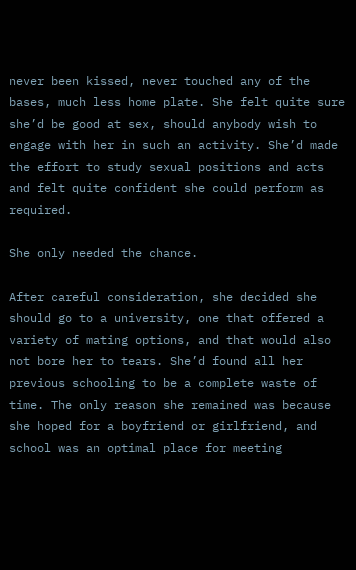never been kissed, never touched any of the bases, much less home plate. She felt quite sure she’d be good at sex, should anybody wish to engage with her in such an activity. She’d made the effort to study sexual positions and acts and felt quite confident she could perform as required.

She only needed the chance.

After careful consideration, she decided she should go to a university, one that offered a variety of mating options, and that would also not bore her to tears. She’d found all her previous schooling to be a complete waste of time. The only reason she remained was because she hoped for a boyfriend or girlfriend, and school was an optimal place for meeting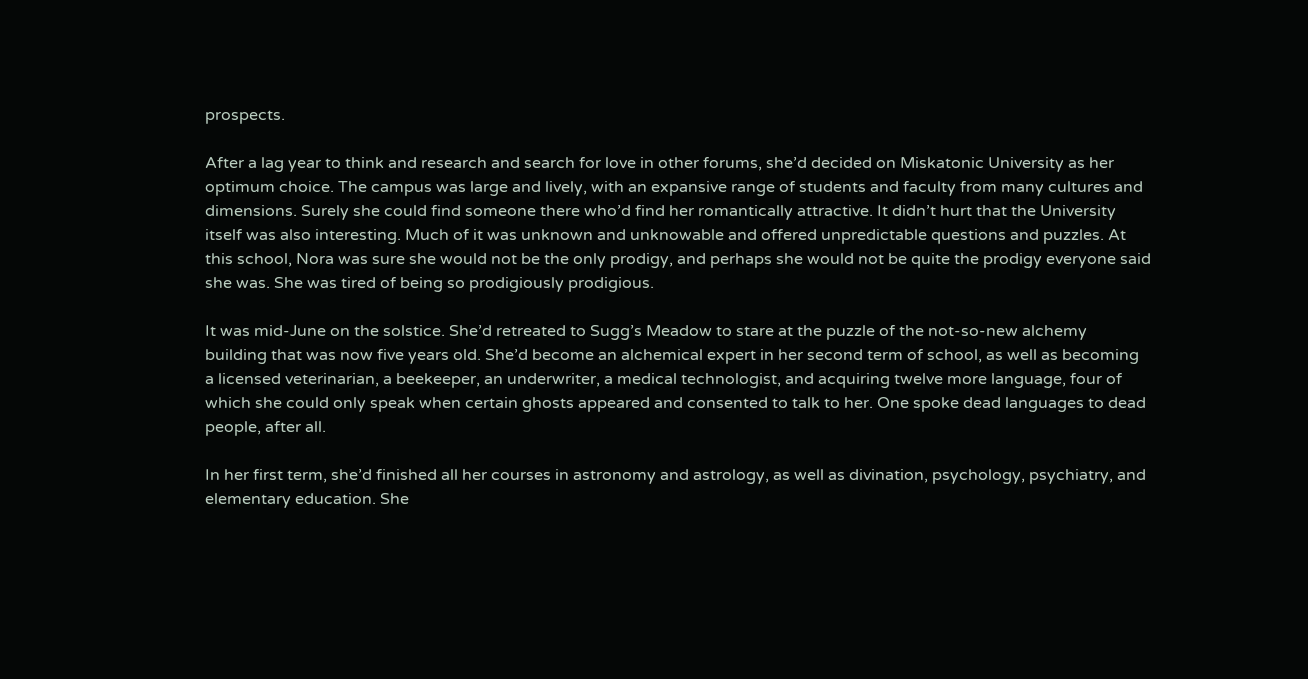prospects.

After a lag year to think and research and search for love in other forums, she’d decided on Miskatonic University as her optimum choice. The campus was large and lively, with an expansive range of students and faculty from many cultures and dimensions. Surely she could find someone there who’d find her romantically attractive. It didn’t hurt that the University itself was also interesting. Much of it was unknown and unknowable and offered unpredictable questions and puzzles. At this school, Nora was sure she would not be the only prodigy, and perhaps she would not be quite the prodigy everyone said she was. She was tired of being so prodigiously prodigious.

It was mid-June on the solstice. She’d retreated to Sugg’s Meadow to stare at the puzzle of the not-so-new alchemy building that was now five years old. She’d become an alchemical expert in her second term of school, as well as becoming a licensed veterinarian, a beekeeper, an underwriter, a medical technologist, and acquiring twelve more language, four of which she could only speak when certain ghosts appeared and consented to talk to her. One spoke dead languages to dead people, after all.

In her first term, she’d finished all her courses in astronomy and astrology, as well as divination, psychology, psychiatry, and elementary education. She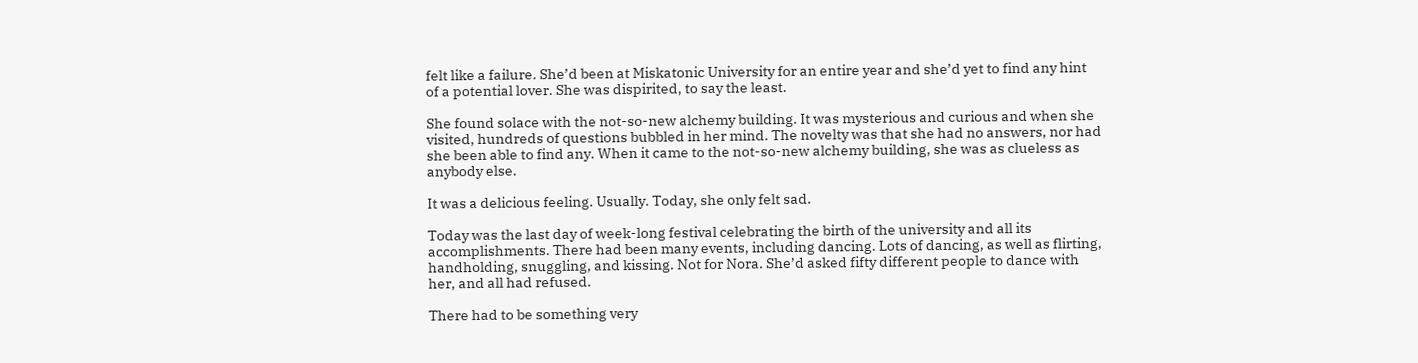felt like a failure. She’d been at Miskatonic University for an entire year and she’d yet to find any hint of a potential lover. She was dispirited, to say the least.

She found solace with the not-so-new alchemy building. It was mysterious and curious and when she visited, hundreds of questions bubbled in her mind. The novelty was that she had no answers, nor had she been able to find any. When it came to the not-so-new alchemy building, she was as clueless as anybody else.

It was a delicious feeling. Usually. Today, she only felt sad.

Today was the last day of week-long festival celebrating the birth of the university and all its accomplishments. There had been many events, including dancing. Lots of dancing, as well as flirting, handholding, snuggling, and kissing. Not for Nora. She’d asked fifty different people to dance with her, and all had refused.

There had to be something very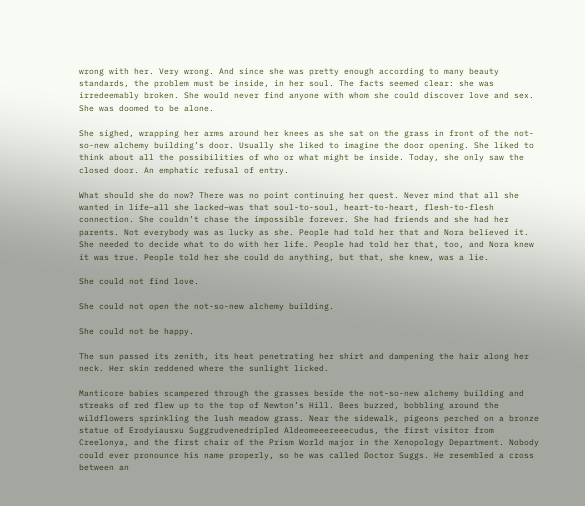wrong with her. Very wrong. And since she was pretty enough according to many beauty standards, the problem must be inside, in her soul. The facts seemed clear: she was irredeemably broken. She would never find anyone with whom she could discover love and sex. She was doomed to be alone.

She sighed, wrapping her arms around her knees as she sat on the grass in front of the not-so-new alchemy building’s door. Usually she liked to imagine the door opening. She liked to think about all the possibilities of who or what might be inside. Today, she only saw the closed door. An emphatic refusal of entry.

What should she do now? There was no point continuing her quest. Never mind that all she wanted in life–all she lacked–was that soul-to-soul, heart-to-heart, flesh-to-flesh connection. She couldn’t chase the impossible forever. She had friends and she had her parents. Not everybody was as lucky as she. People had told her that and Nora believed it. She needed to decide what to do with her life. People had told her that, too, and Nora knew it was true. People told her she could do anything, but that, she knew, was a lie.

She could not find love.

She could not open the not-so-new alchemy building.

She could not be happy.

The sun passed its zenith, its heat penetrating her shirt and dampening the hair along her neck. Her skin reddened where the sunlight licked.

Manticore babies scampered through the grasses beside the not-so-new alchemy building and streaks of red flew up to the top of Newton’s Hill. Bees buzzed, bobbling around the wildflowers sprinkling the lush meadow grass. Near the sidewalk, pigeons perched on a bronze statue of Erodyiausxu Suggrudvenedripled Aldeomeeereeecudus, the first visitor from Creelonya, and the first chair of the Prism World major in the Xenopology Department. Nobody could ever pronounce his name properly, so he was called Doctor Suggs. He resembled a cross between an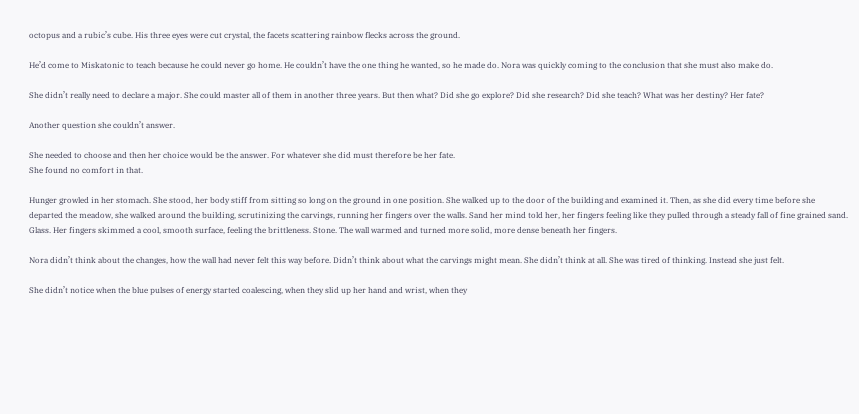octopus and a rubic’s cube. His three eyes were cut crystal, the facets scattering rainbow flecks across the ground.

He’d come to Miskatonic to teach because he could never go home. He couldn’t have the one thing he wanted, so he made do. Nora was quickly coming to the conclusion that she must also make do.

She didn’t really need to declare a major. She could master all of them in another three years. But then what? Did she go explore? Did she research? Did she teach? What was her destiny? Her fate?

Another question she couldn’t answer.

She needed to choose and then her choice would be the answer. For whatever she did must therefore be her fate.
She found no comfort in that.

Hunger growled in her stomach. She stood, her body stiff from sitting so long on the ground in one position. She walked up to the door of the building and examined it. Then, as she did every time before she departed the meadow, she walked around the building, scrutinizing the carvings, running her fingers over the walls. Sand her mind told her, her fingers feeling like they pulled through a steady fall of fine grained sand. Glass. Her fingers skimmed a cool, smooth surface, feeling the brittleness. Stone. The wall warmed and turned more solid, more dense beneath her fingers.

Nora didn’t think about the changes, how the wall had never felt this way before. Didn’t think about what the carvings might mean. She didn’t think at all. She was tired of thinking. Instead she just felt.

She didn’t notice when the blue pulses of energy started coalescing, when they slid up her hand and wrist, when they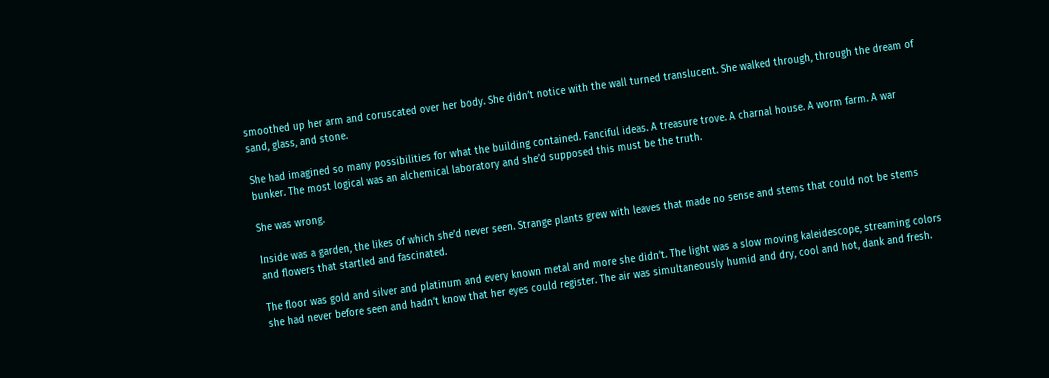smoothed up her arm and coruscated over her body. She didn’t notice with the wall turned translucent. She walked through, through the dream of sand, glass, and stone.

She had imagined so many possibilities for what the building contained. Fanciful ideas. A treasure trove. A charnal house. A worm farm. A war bunker. The most logical was an alchemical laboratory and she’d supposed this must be the truth.

She was wrong.

Inside was a garden, the likes of which she’d never seen. Strange plants grew with leaves that made no sense and stems that could not be stems and flowers that startled and fascinated.

The floor was gold and silver and platinum and every known metal and more she didn’t. The light was a slow moving kaleidescope, streaming colors she had never before seen and hadn’t know that her eyes could register. The air was simultaneously humid and dry, cool and hot, dank and fresh.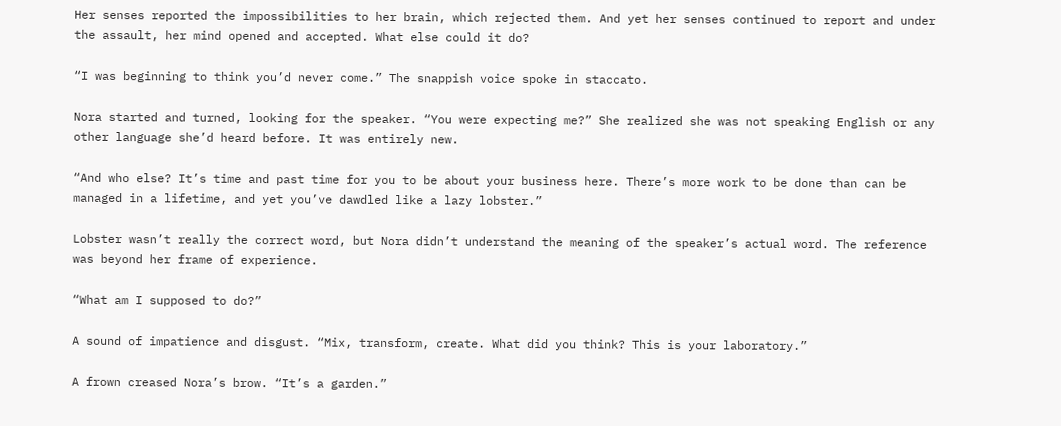Her senses reported the impossibilities to her brain, which rejected them. And yet her senses continued to report and under the assault, her mind opened and accepted. What else could it do?

“I was beginning to think you’d never come.” The snappish voice spoke in staccato.

Nora started and turned, looking for the speaker. “You were expecting me?” She realized she was not speaking English or any other language she’d heard before. It was entirely new.

“And who else? It’s time and past time for you to be about your business here. There’s more work to be done than can be managed in a lifetime, and yet you’ve dawdled like a lazy lobster.”

Lobster wasn’t really the correct word, but Nora didn’t understand the meaning of the speaker’s actual word. The reference was beyond her frame of experience.

“What am I supposed to do?”

A sound of impatience and disgust. “Mix, transform, create. What did you think? This is your laboratory.”

A frown creased Nora’s brow. “It’s a garden.”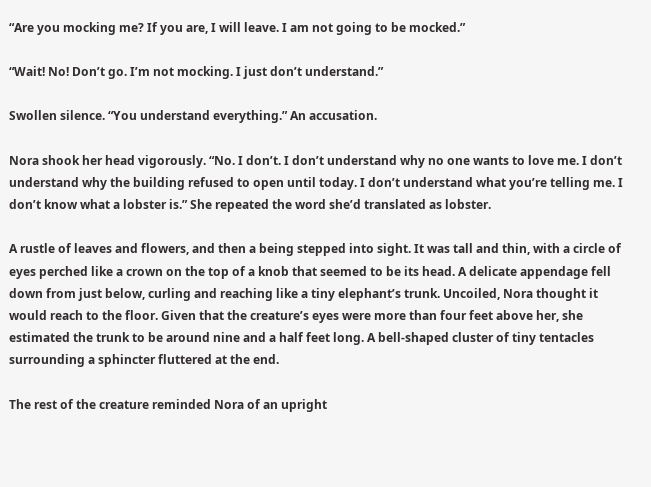“Are you mocking me? If you are, I will leave. I am not going to be mocked.”

“Wait! No! Don’t go. I’m not mocking. I just don’t understand.”

Swollen silence. “You understand everything.” An accusation.

Nora shook her head vigorously. “No. I don’t. I don’t understand why no one wants to love me. I don’t understand why the building refused to open until today. I don’t understand what you’re telling me. I don’t know what a lobster is.” She repeated the word she’d translated as lobster.

A rustle of leaves and flowers, and then a being stepped into sight. It was tall and thin, with a circle of eyes perched like a crown on the top of a knob that seemed to be its head. A delicate appendage fell down from just below, curling and reaching like a tiny elephant’s trunk. Uncoiled, Nora thought it would reach to the floor. Given that the creature’s eyes were more than four feet above her, she estimated the trunk to be around nine and a half feet long. A bell-shaped cluster of tiny tentacles surrounding a sphincter fluttered at the end.

The rest of the creature reminded Nora of an upright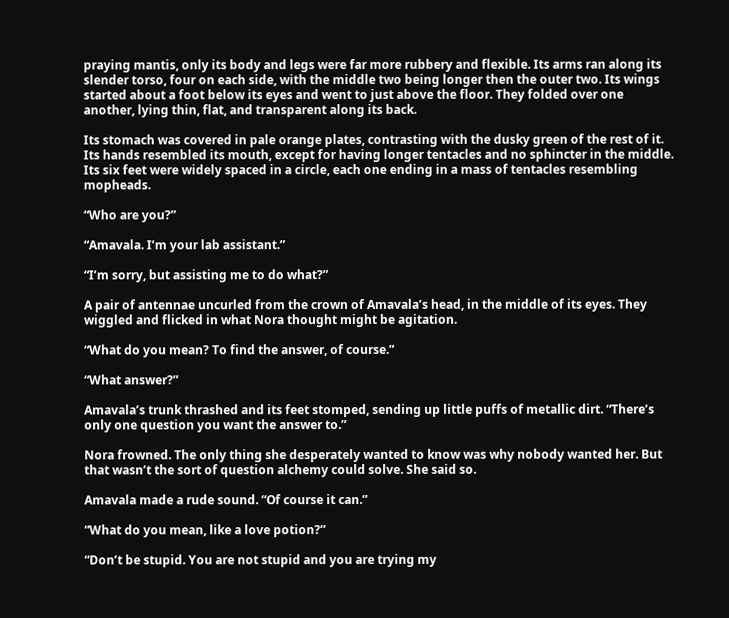praying mantis, only its body and legs were far more rubbery and flexible. Its arms ran along its slender torso, four on each side, with the middle two being longer then the outer two. Its wings started about a foot below its eyes and went to just above the floor. They folded over one another, lying thin, flat, and transparent along its back.

Its stomach was covered in pale orange plates, contrasting with the dusky green of the rest of it. Its hands resembled its mouth, except for having longer tentacles and no sphincter in the middle. Its six feet were widely spaced in a circle, each one ending in a mass of tentacles resembling mopheads.

“Who are you?”

“Amavala. I’m your lab assistant.”

“I’m sorry, but assisting me to do what?”

A pair of antennae uncurled from the crown of Amavala’s head, in the middle of its eyes. They wiggled and flicked in what Nora thought might be agitation.

“What do you mean? To find the answer, of course.”

“What answer?”

Amavala’s trunk thrashed and its feet stomped, sending up little puffs of metallic dirt. “There’s only one question you want the answer to.”

Nora frowned. The only thing she desperately wanted to know was why nobody wanted her. But that wasn’t the sort of question alchemy could solve. She said so.

Amavala made a rude sound. “Of course it can.”

“What do you mean, like a love potion?”

“Don’t be stupid. You are not stupid and you are trying my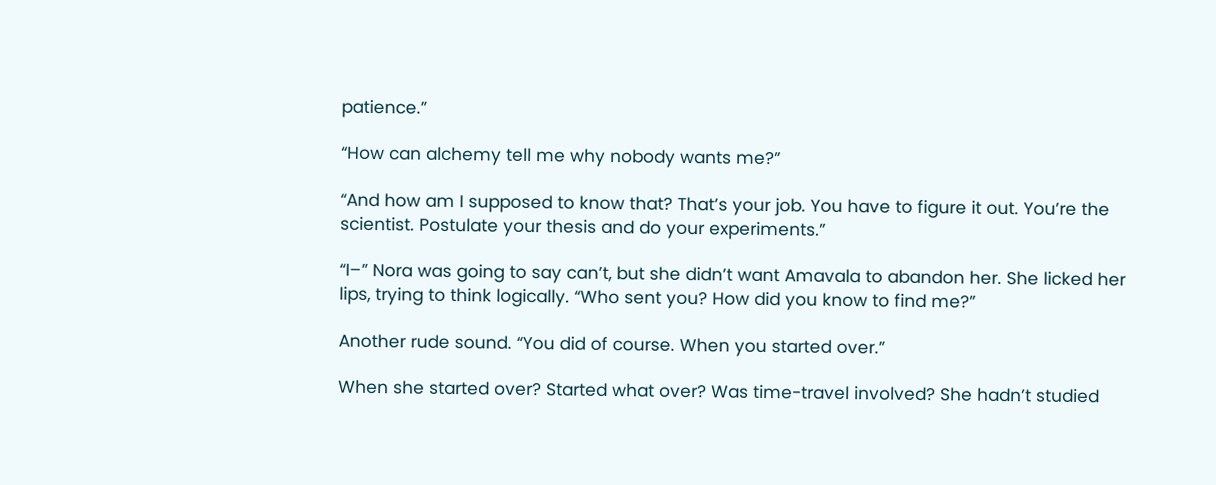patience.”

“How can alchemy tell me why nobody wants me?”

“And how am I supposed to know that? That’s your job. You have to figure it out. You’re the scientist. Postulate your thesis and do your experiments.”

“I–” Nora was going to say can’t, but she didn’t want Amavala to abandon her. She licked her lips, trying to think logically. “Who sent you? How did you know to find me?”

Another rude sound. “You did of course. When you started over.”

When she started over? Started what over? Was time-travel involved? She hadn’t studied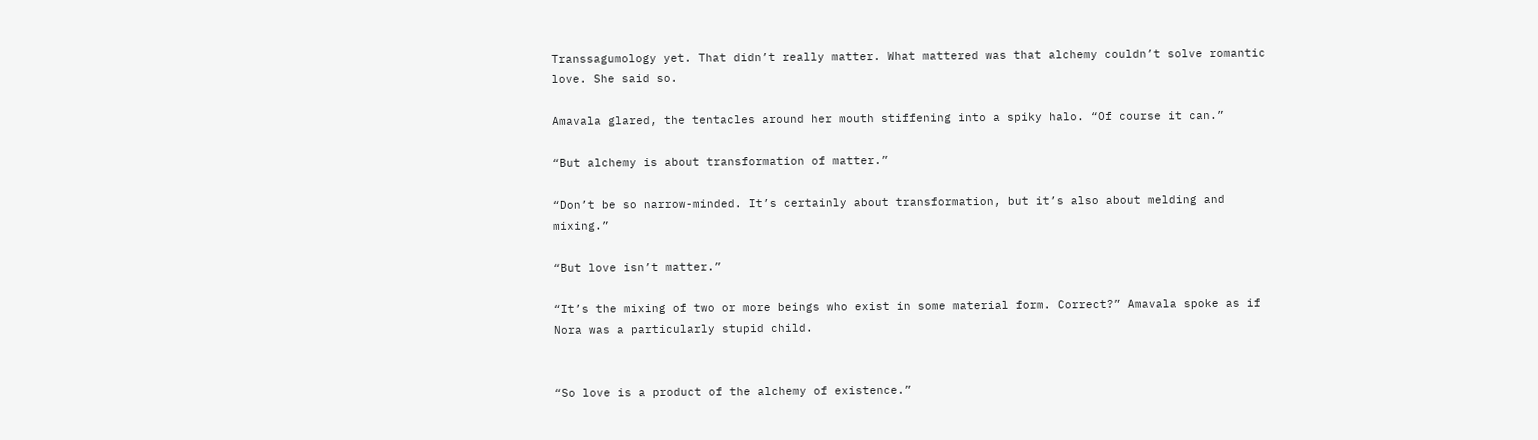Transsagumology yet. That didn’t really matter. What mattered was that alchemy couldn’t solve romantic love. She said so.

Amavala glared, the tentacles around her mouth stiffening into a spiky halo. “Of course it can.”

“But alchemy is about transformation of matter.”

“Don’t be so narrow-minded. It’s certainly about transformation, but it’s also about melding and mixing.”

“But love isn’t matter.”

“It’s the mixing of two or more beings who exist in some material form. Correct?” Amavala spoke as if Nora was a particularly stupid child.


“So love is a product of the alchemy of existence.”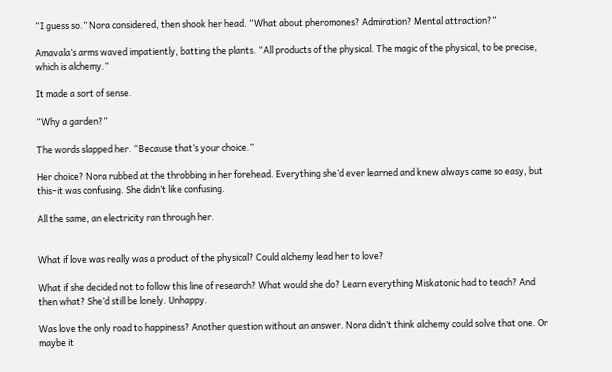“I guess so.” Nora considered, then shook her head. “What about pheromones? Admiration? Mental attraction?”

Amavala’s arms waved impatiently, batting the plants. “All products of the physical. The magic of the physical, to be precise, which is alchemy.”

It made a sort of sense.

“Why a garden?”

The words slapped her. “Because that’s your choice.”

Her choice? Nora rubbed at the throbbing in her forehead. Everything she’d ever learned and knew always came so easy, but this–it was confusing. She didn’t like confusing.

All the same, an electricity ran through her.


What if love was really was a product of the physical? Could alchemy lead her to love?

What if she decided not to follow this line of research? What would she do? Learn everything Miskatonic had to teach? And then what? She’d still be lonely. Unhappy.

Was love the only road to happiness? Another question without an answer. Nora didn’t think alchemy could solve that one. Or maybe it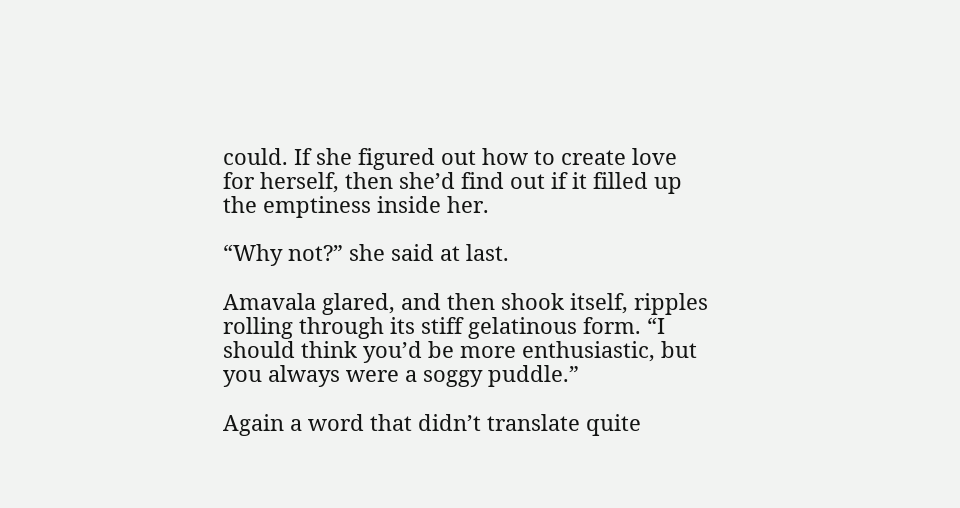could. If she figured out how to create love for herself, then she’d find out if it filled up the emptiness inside her.

“Why not?” she said at last.

Amavala glared, and then shook itself, ripples rolling through its stiff gelatinous form. “I should think you’d be more enthusiastic, but you always were a soggy puddle.”

Again a word that didn’t translate quite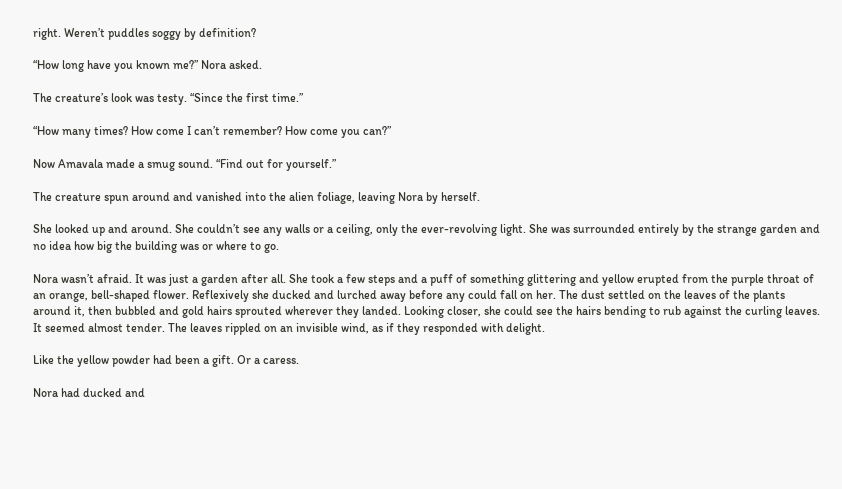right. Weren’t puddles soggy by definition?

“How long have you known me?” Nora asked.

The creature’s look was testy. “Since the first time.”

“How many times? How come I can’t remember? How come you can?”

Now Amavala made a smug sound. “Find out for yourself.”

The creature spun around and vanished into the alien foliage, leaving Nora by herself.

She looked up and around. She couldn’t see any walls or a ceiling, only the ever-revolving light. She was surrounded entirely by the strange garden and no idea how big the building was or where to go.

Nora wasn’t afraid. It was just a garden after all. She took a few steps and a puff of something glittering and yellow erupted from the purple throat of an orange, bell-shaped flower. Reflexively she ducked and lurched away before any could fall on her. The dust settled on the leaves of the plants around it, then bubbled and gold hairs sprouted wherever they landed. Looking closer, she could see the hairs bending to rub against the curling leaves. It seemed almost tender. The leaves rippled on an invisible wind, as if they responded with delight.

Like the yellow powder had been a gift. Or a caress.

Nora had ducked and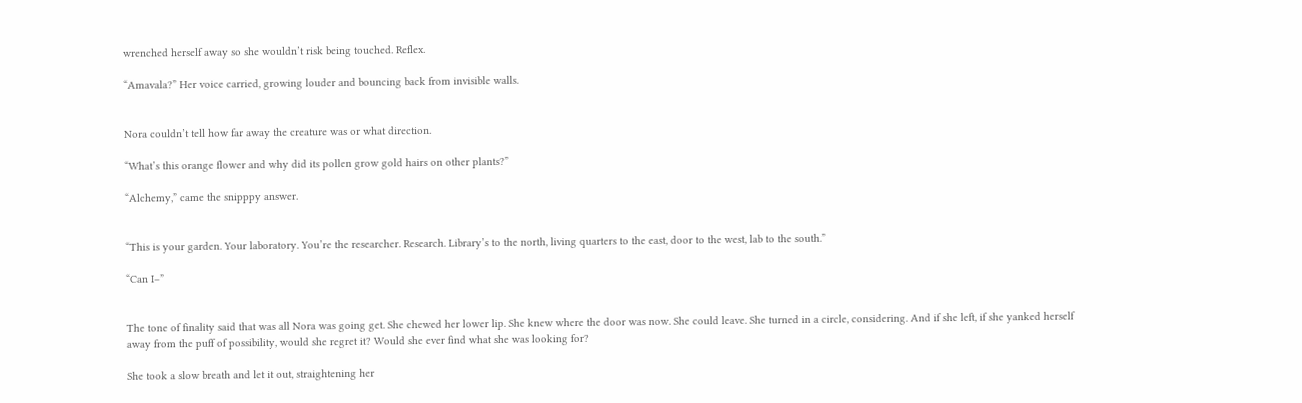wrenched herself away so she wouldn’t risk being touched. Reflex.

“Amavala?” Her voice carried, growing louder and bouncing back from invisible walls.


Nora couldn’t tell how far away the creature was or what direction.

“What’s this orange flower and why did its pollen grow gold hairs on other plants?”

“Alchemy,” came the snipppy answer.


“This is your garden. Your laboratory. You’re the researcher. Research. Library’s to the north, living quarters to the east, door to the west, lab to the south.”

“Can I–”


The tone of finality said that was all Nora was going get. She chewed her lower lip. She knew where the door was now. She could leave. She turned in a circle, considering. And if she left, if she yanked herself away from the puff of possibility, would she regret it? Would she ever find what she was looking for?

She took a slow breath and let it out, straightening her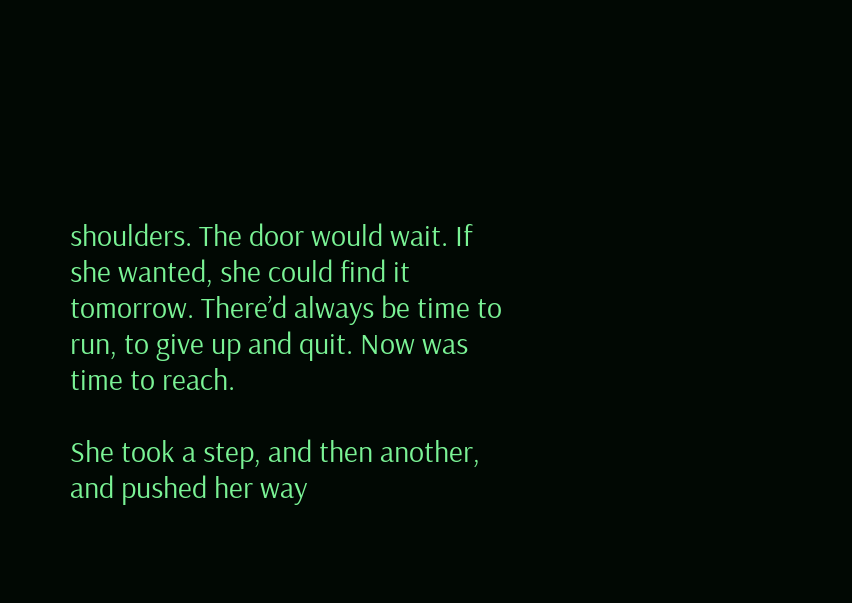shoulders. The door would wait. If she wanted, she could find it tomorrow. There’d always be time to run, to give up and quit. Now was time to reach.

She took a step, and then another, and pushed her way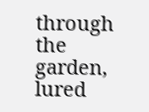through the garden, lured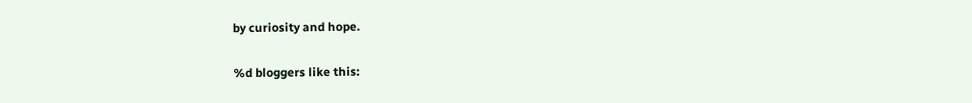by curiosity and hope.


%d bloggers like this: